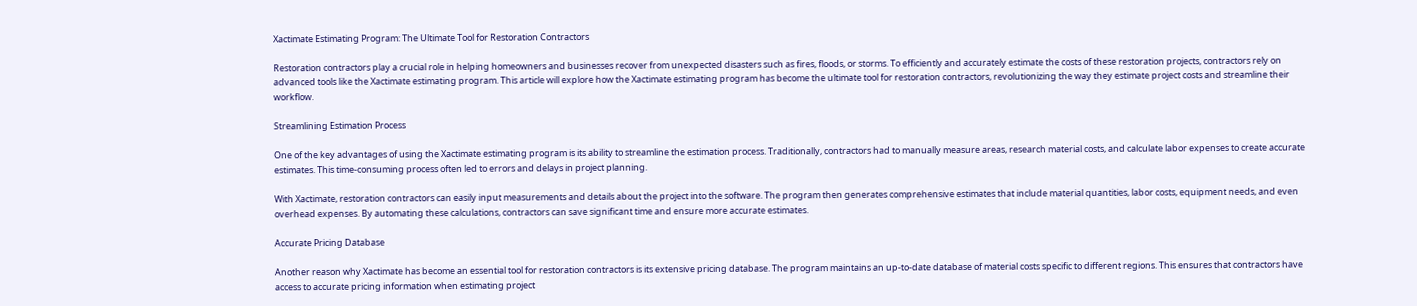Xactimate Estimating Program: The Ultimate Tool for Restoration Contractors

Restoration contractors play a crucial role in helping homeowners and businesses recover from unexpected disasters such as fires, floods, or storms. To efficiently and accurately estimate the costs of these restoration projects, contractors rely on advanced tools like the Xactimate estimating program. This article will explore how the Xactimate estimating program has become the ultimate tool for restoration contractors, revolutionizing the way they estimate project costs and streamline their workflow.

Streamlining Estimation Process

One of the key advantages of using the Xactimate estimating program is its ability to streamline the estimation process. Traditionally, contractors had to manually measure areas, research material costs, and calculate labor expenses to create accurate estimates. This time-consuming process often led to errors and delays in project planning.

With Xactimate, restoration contractors can easily input measurements and details about the project into the software. The program then generates comprehensive estimates that include material quantities, labor costs, equipment needs, and even overhead expenses. By automating these calculations, contractors can save significant time and ensure more accurate estimates.

Accurate Pricing Database

Another reason why Xactimate has become an essential tool for restoration contractors is its extensive pricing database. The program maintains an up-to-date database of material costs specific to different regions. This ensures that contractors have access to accurate pricing information when estimating project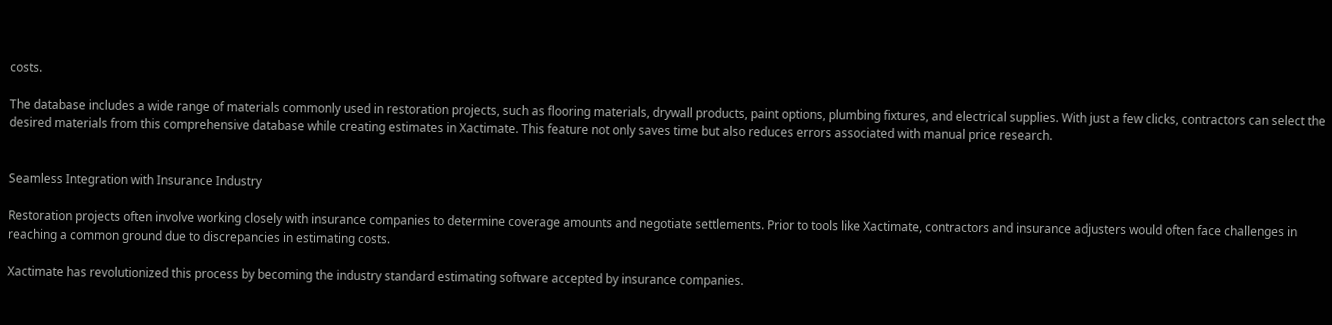costs.

The database includes a wide range of materials commonly used in restoration projects, such as flooring materials, drywall products, paint options, plumbing fixtures, and electrical supplies. With just a few clicks, contractors can select the desired materials from this comprehensive database while creating estimates in Xactimate. This feature not only saves time but also reduces errors associated with manual price research.


Seamless Integration with Insurance Industry

Restoration projects often involve working closely with insurance companies to determine coverage amounts and negotiate settlements. Prior to tools like Xactimate, contractors and insurance adjusters would often face challenges in reaching a common ground due to discrepancies in estimating costs.

Xactimate has revolutionized this process by becoming the industry standard estimating software accepted by insurance companies.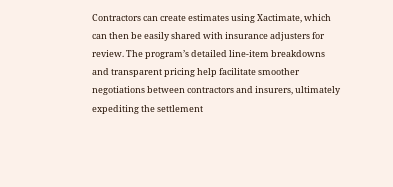Contractors can create estimates using Xactimate, which can then be easily shared with insurance adjusters for review. The program’s detailed line-item breakdowns and transparent pricing help facilitate smoother negotiations between contractors and insurers, ultimately expediting the settlement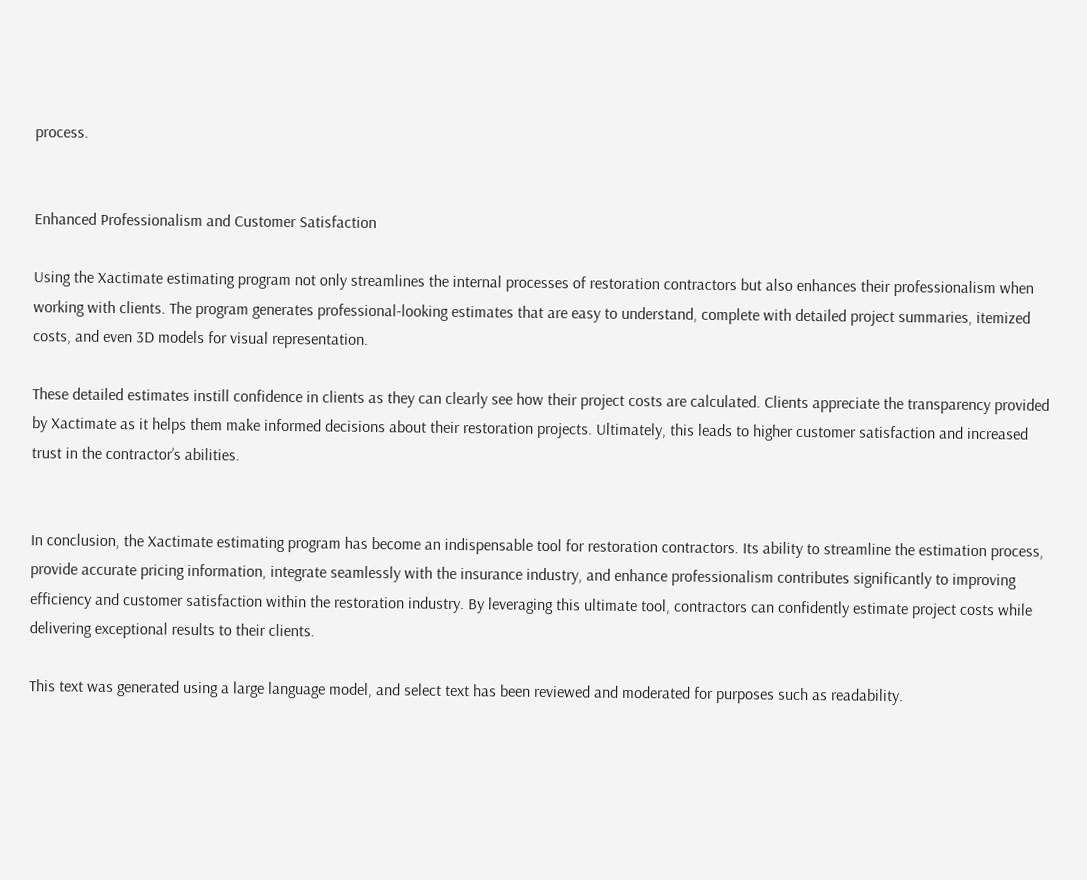process.


Enhanced Professionalism and Customer Satisfaction

Using the Xactimate estimating program not only streamlines the internal processes of restoration contractors but also enhances their professionalism when working with clients. The program generates professional-looking estimates that are easy to understand, complete with detailed project summaries, itemized costs, and even 3D models for visual representation.

These detailed estimates instill confidence in clients as they can clearly see how their project costs are calculated. Clients appreciate the transparency provided by Xactimate as it helps them make informed decisions about their restoration projects. Ultimately, this leads to higher customer satisfaction and increased trust in the contractor’s abilities.


In conclusion, the Xactimate estimating program has become an indispensable tool for restoration contractors. Its ability to streamline the estimation process, provide accurate pricing information, integrate seamlessly with the insurance industry, and enhance professionalism contributes significantly to improving efficiency and customer satisfaction within the restoration industry. By leveraging this ultimate tool, contractors can confidently estimate project costs while delivering exceptional results to their clients.

This text was generated using a large language model, and select text has been reviewed and moderated for purposes such as readability.